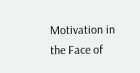Motivation in the Face of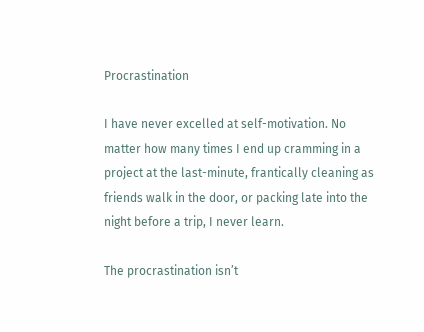Procrastination

I have never excelled at self-motivation. No matter how many times I end up cramming in a project at the last-minute, frantically cleaning as friends walk in the door, or packing late into the night before a trip, I never learn.

The procrastination isn’t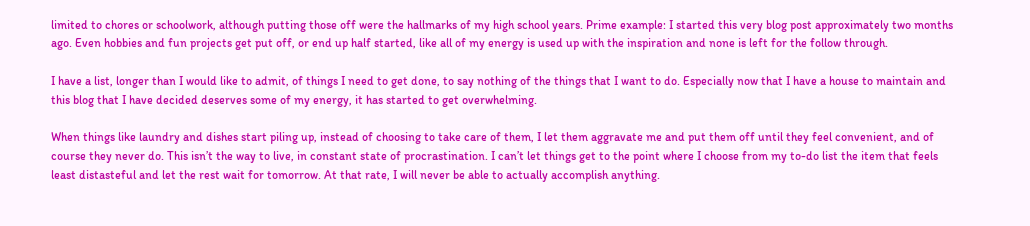limited to chores or schoolwork, although putting those off were the hallmarks of my high school years. Prime example: I started this very blog post approximately two months ago. Even hobbies and fun projects get put off, or end up half started, like all of my energy is used up with the inspiration and none is left for the follow through.

I have a list, longer than I would like to admit, of things I need to get done, to say nothing of the things that I want to do. Especially now that I have a house to maintain and this blog that I have decided deserves some of my energy, it has started to get overwhelming.

When things like laundry and dishes start piling up, instead of choosing to take care of them, I let them aggravate me and put them off until they feel convenient, and of course they never do. This isn’t the way to live, in constant state of procrastination. I can’t let things get to the point where I choose from my to-do list the item that feels least distasteful and let the rest wait for tomorrow. At that rate, I will never be able to actually accomplish anything.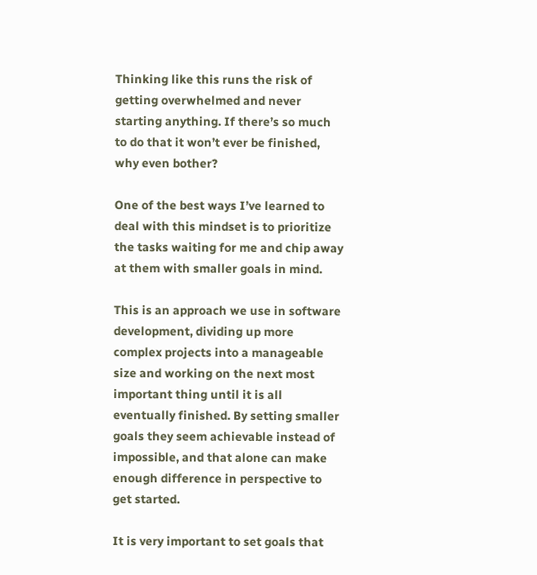Thinking like this runs the risk of getting overwhelmed and never starting anything. If there’s so much to do that it won’t ever be finished, why even bother?

One of the best ways I’ve learned to deal with this mindset is to prioritize the tasks waiting for me and chip away at them with smaller goals in mind.

This is an approach we use in software development, dividing up more complex projects into a manageable size and working on the next most important thing until it is all eventually finished. By setting smaller goals they seem achievable instead of impossible, and that alone can make enough difference in perspective to get started.

It is very important to set goals that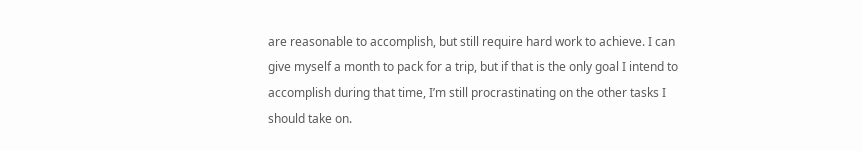are reasonable to accomplish, but still require hard work to achieve. I can give myself a month to pack for a trip, but if that is the only goal I intend to accomplish during that time, I’m still procrastinating on the other tasks I should take on.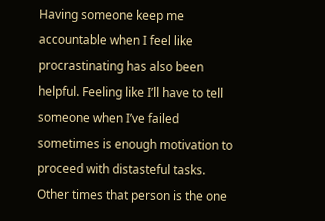Having someone keep me accountable when I feel like procrastinating has also been helpful. Feeling like I’ll have to tell someone when I’ve failed sometimes is enough motivation to proceed with distasteful tasks. Other times that person is the one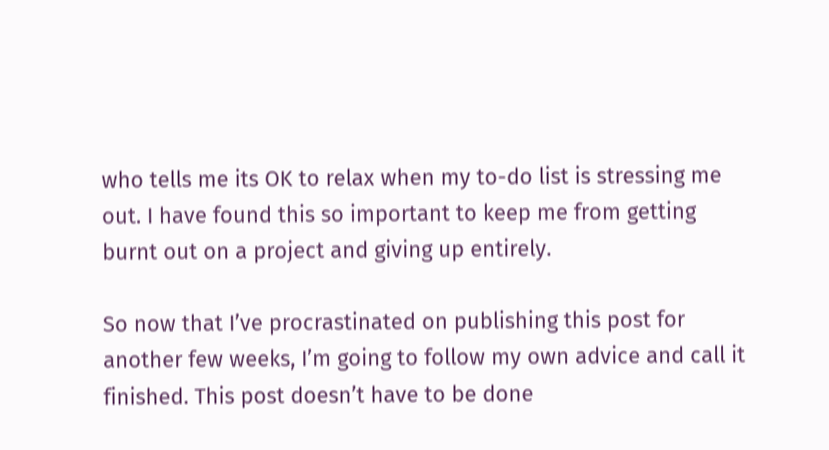who tells me its OK to relax when my to-do list is stressing me out. I have found this so important to keep me from getting burnt out on a project and giving up entirely.

So now that I’ve procrastinated on publishing this post for another few weeks, I’m going to follow my own advice and call it finished. This post doesn’t have to be done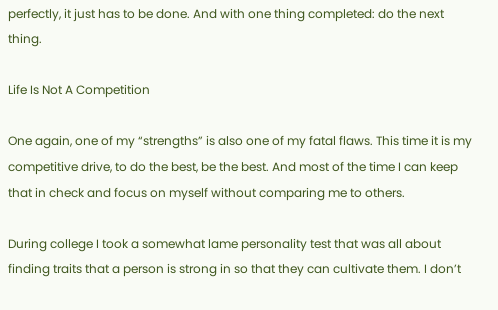perfectly, it just has to be done. And with one thing completed: do the next thing.

Life Is Not A Competition

One again, one of my “strengths” is also one of my fatal flaws. This time it is my competitive drive, to do the best, be the best. And most of the time I can keep that in check and focus on myself without comparing me to others.

During college I took a somewhat lame personality test that was all about finding traits that a person is strong in so that they can cultivate them. I don’t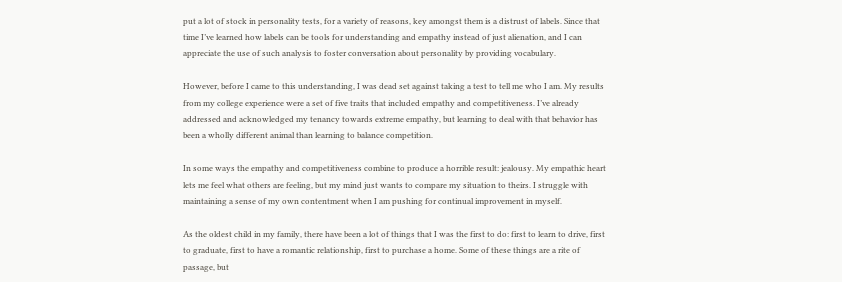put a lot of stock in personality tests, for a variety of reasons, key amongst them is a distrust of labels. Since that time I’ve learned how labels can be tools for understanding and empathy instead of just alienation, and I can appreciate the use of such analysis to foster conversation about personality by providing vocabulary.

However, before I came to this understanding, I was dead set against taking a test to tell me who I am. My results from my college experience were a set of five traits that included empathy and competitiveness. I’ve already addressed and acknowledged my tenancy towards extreme empathy, but learning to deal with that behavior has been a wholly different animal than learning to balance competition.

In some ways the empathy and competitiveness combine to produce a horrible result: jealousy. My empathic heart lets me feel what others are feeling, but my mind just wants to compare my situation to theirs. I struggle with maintaining a sense of my own contentment when I am pushing for continual improvement in myself.

As the oldest child in my family, there have been a lot of things that I was the first to do: first to learn to drive, first to graduate, first to have a romantic relationship, first to purchase a home. Some of these things are a rite of passage, but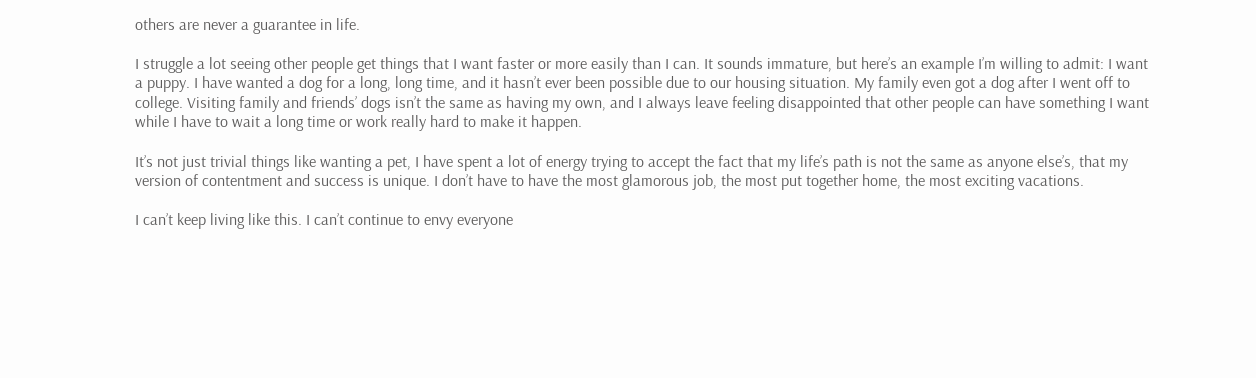others are never a guarantee in life.

I struggle a lot seeing other people get things that I want faster or more easily than I can. It sounds immature, but here’s an example I’m willing to admit: I want a puppy. I have wanted a dog for a long, long time, and it hasn’t ever been possible due to our housing situation. My family even got a dog after I went off to college. Visiting family and friends’ dogs isn’t the same as having my own, and I always leave feeling disappointed that other people can have something I want while I have to wait a long time or work really hard to make it happen.

It’s not just trivial things like wanting a pet, I have spent a lot of energy trying to accept the fact that my life’s path is not the same as anyone else’s, that my version of contentment and success is unique. I don’t have to have the most glamorous job, the most put together home, the most exciting vacations.

I can’t keep living like this. I can’t continue to envy everyone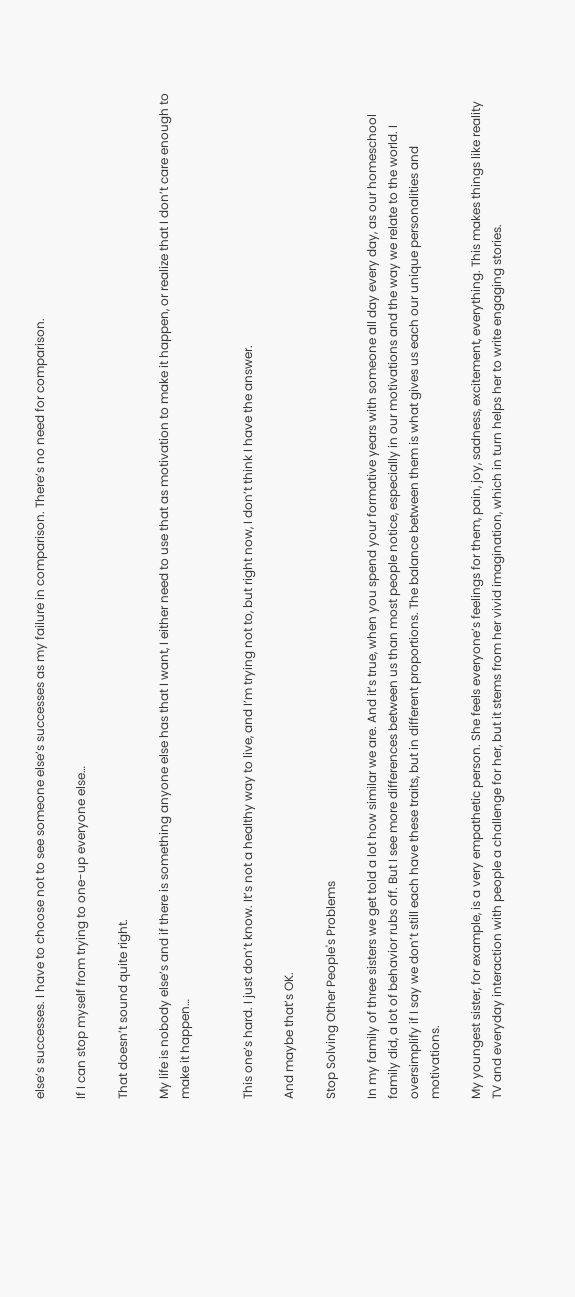else’s successes. I have to choose not to see someone else’s successes as my failure in comparison. There’s no need for comparison.

If I can stop myself from trying to one-up everyone else…

That doesn’t sound quite right.

My life is nobody else’s and if there is something anyone else has that I want, I either need to use that as motivation to make it happen, or realize that I don’t care enough to make it happen…


This one’s hard. I just don’t know. It’s not a healthy way to live, and I’m trying not to, but right now, I don’t think I have the answer.

And maybe that’s OK.

Stop Solving Other People's Problems

In my family of three sisters we get told a lot how similar we are. And it’s true, when you spend your formative years with someone all day every day, as our homeschool family did, a lot of behavior rubs off. But I see more differences between us than most people notice, especially in our motivations and the way we relate to the world. I oversimplify if I say we don’t still each have these traits, but in different proportions. The balance between them is what gives us each our unique personalities and motivations.

My youngest sister, for example, is a very empathetic person. She feels everyone’s feelings for them, pain, joy, sadness, excitement, everything. This makes things like reality TV and everyday interaction with people a challenge for her, but it stems from her vivid imagination, which in turn helps her to write engaging stories.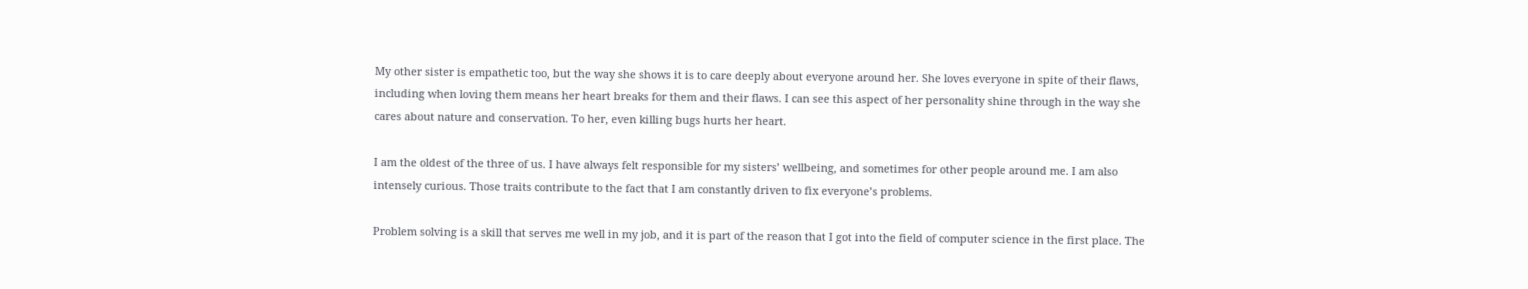My other sister is empathetic too, but the way she shows it is to care deeply about everyone around her. She loves everyone in spite of their flaws, including when loving them means her heart breaks for them and their flaws. I can see this aspect of her personality shine through in the way she cares about nature and conservation. To her, even killing bugs hurts her heart.

I am the oldest of the three of us. I have always felt responsible for my sisters’ wellbeing, and sometimes for other people around me. I am also intensely curious. Those traits contribute to the fact that I am constantly driven to fix everyone’s problems.

Problem solving is a skill that serves me well in my job, and it is part of the reason that I got into the field of computer science in the first place. The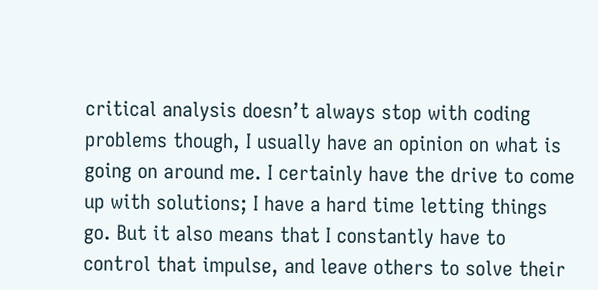critical analysis doesn’t always stop with coding problems though, I usually have an opinion on what is going on around me. I certainly have the drive to come up with solutions; I have a hard time letting things go. But it also means that I constantly have to control that impulse, and leave others to solve their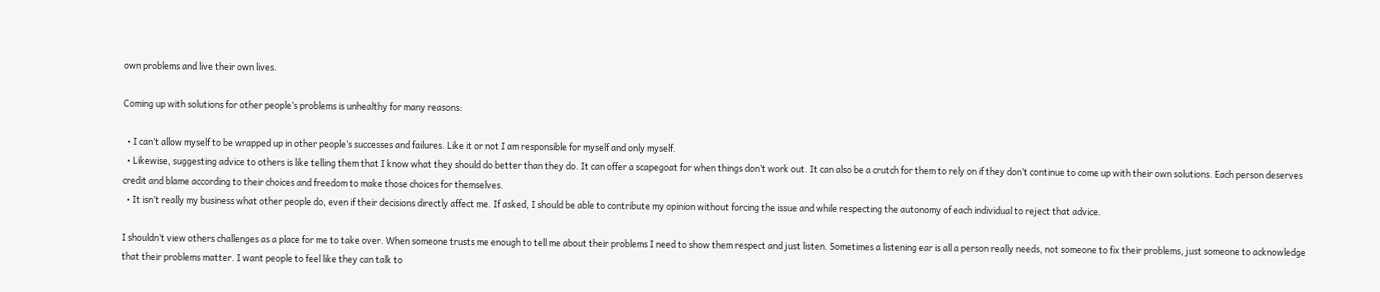own problems and live their own lives.

Coming up with solutions for other people’s problems is unhealthy for many reasons:

  • I can’t allow myself to be wrapped up in other people’s successes and failures. Like it or not I am responsible for myself and only myself.
  • Likewise, suggesting advice to others is like telling them that I know what they should do better than they do. It can offer a scapegoat for when things don’t work out. It can also be a crutch for them to rely on if they don’t continue to come up with their own solutions. Each person deserves credit and blame according to their choices and freedom to make those choices for themselves.
  • It isn’t really my business what other people do, even if their decisions directly affect me. If asked, I should be able to contribute my opinion without forcing the issue and while respecting the autonomy of each individual to reject that advice.

I shouldn’t view others challenges as a place for me to take over. When someone trusts me enough to tell me about their problems I need to show them respect and just listen. Sometimes a listening ear is all a person really needs, not someone to fix their problems, just someone to acknowledge that their problems matter. I want people to feel like they can talk to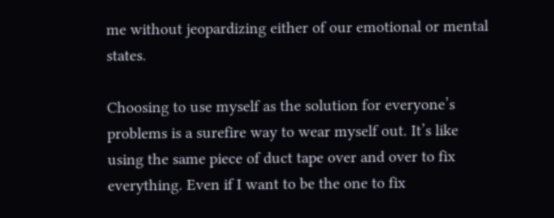me without jeopardizing either of our emotional or mental states.

Choosing to use myself as the solution for everyone’s problems is a surefire way to wear myself out. It’s like using the same piece of duct tape over and over to fix everything. Even if I want to be the one to fix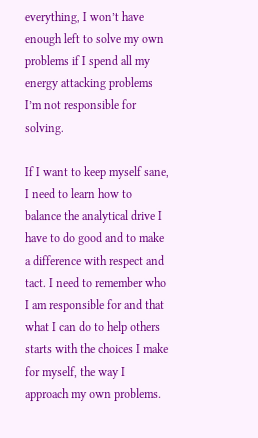everything, I won’t have enough left to solve my own problems if I spend all my energy attacking problems I’m not responsible for solving.

If I want to keep myself sane, I need to learn how to balance the analytical drive I have to do good and to make a difference with respect and tact. I need to remember who I am responsible for and that what I can do to help others starts with the choices I make for myself, the way I approach my own problems.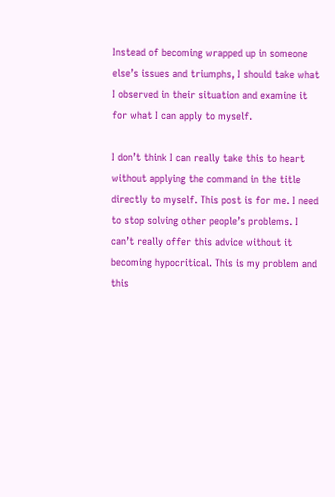Instead of becoming wrapped up in someone else’s issues and triumphs, I should take what I observed in their situation and examine it for what I can apply to myself.

I don’t think I can really take this to heart without applying the command in the title directly to myself. This post is for me. I need to stop solving other people’s problems. I can’t really offer this advice without it becoming hypocritical. This is my problem and this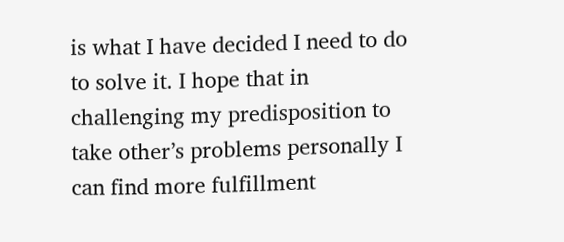is what I have decided I need to do to solve it. I hope that in challenging my predisposition to take other’s problems personally I can find more fulfillment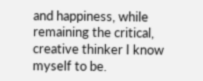and happiness, while remaining the critical, creative thinker I know myself to be.